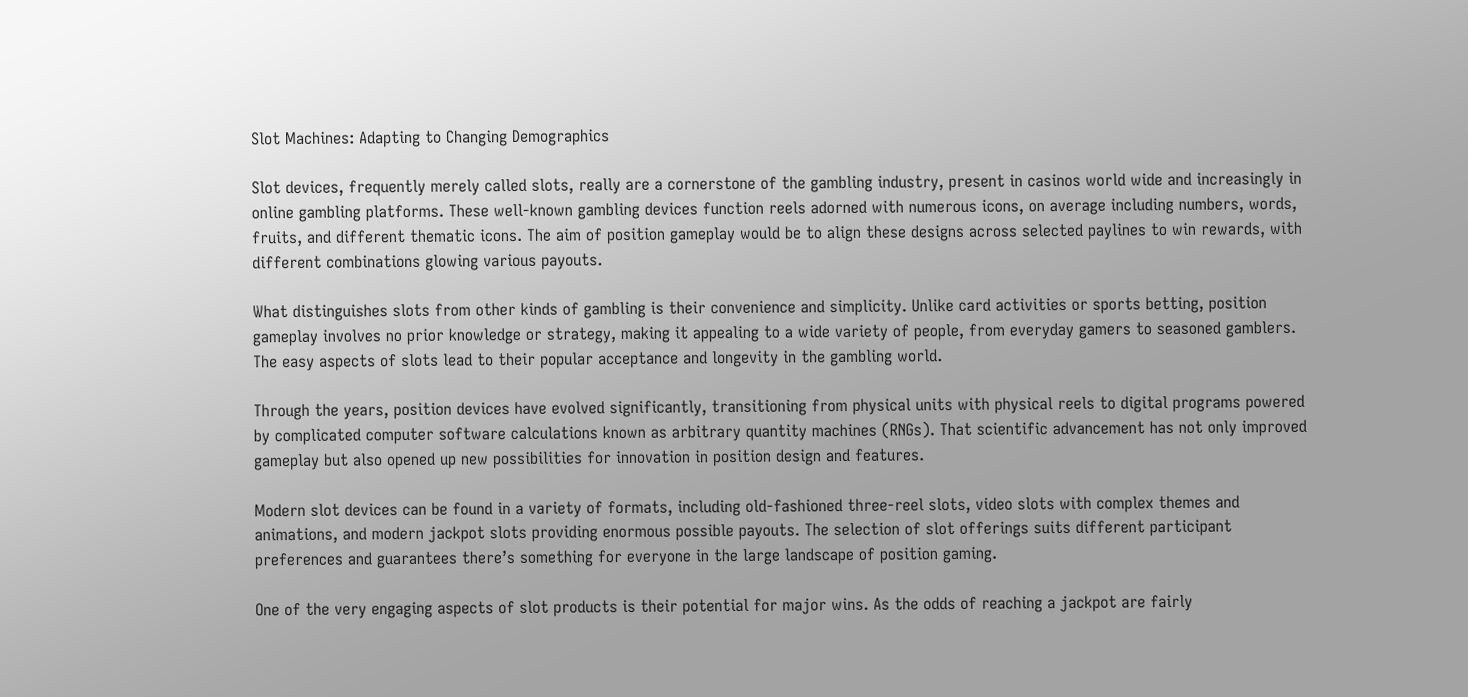Slot Machines: Adapting to Changing Demographics

Slot devices, frequently merely called slots, really are a cornerstone of the gambling industry, present in casinos world wide and increasingly in online gambling platforms. These well-known gambling devices function reels adorned with numerous icons, on average including numbers, words, fruits, and different thematic icons. The aim of position gameplay would be to align these designs across selected paylines to win rewards, with different combinations glowing various payouts.

What distinguishes slots from other kinds of gambling is their convenience and simplicity. Unlike card activities or sports betting, position gameplay involves no prior knowledge or strategy, making it appealing to a wide variety of people, from everyday gamers to seasoned gamblers. The easy aspects of slots lead to their popular acceptance and longevity in the gambling world.

Through the years, position devices have evolved significantly, transitioning from physical units with physical reels to digital programs powered by complicated computer software calculations known as arbitrary quantity machines (RNGs). That scientific advancement has not only improved gameplay but also opened up new possibilities for innovation in position design and features.

Modern slot devices can be found in a variety of formats, including old-fashioned three-reel slots, video slots with complex themes and animations, and modern jackpot slots providing enormous possible payouts. The selection of slot offerings suits different participant preferences and guarantees there’s something for everyone in the large landscape of position gaming.

One of the very engaging aspects of slot products is their potential for major wins. As the odds of reaching a jackpot are fairly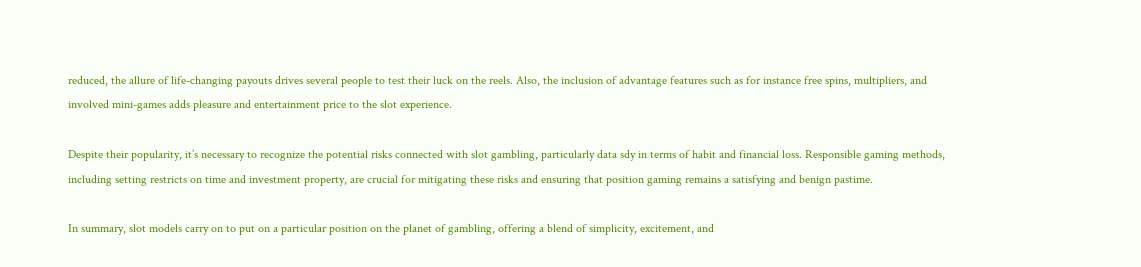reduced, the allure of life-changing payouts drives several people to test their luck on the reels. Also, the inclusion of advantage features such as for instance free spins, multipliers, and involved mini-games adds pleasure and entertainment price to the slot experience.

Despite their popularity, it’s necessary to recognize the potential risks connected with slot gambling, particularly data sdy in terms of habit and financial loss. Responsible gaming methods, including setting restricts on time and investment property, are crucial for mitigating these risks and ensuring that position gaming remains a satisfying and benign pastime.

In summary, slot models carry on to put on a particular position on the planet of gambling, offering a blend of simplicity, excitement, and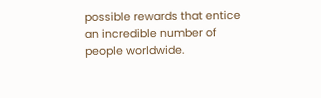possible rewards that entice an incredible number of people worldwide.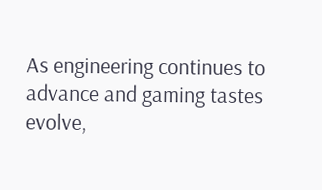As engineering continues to advance and gaming tastes evolve,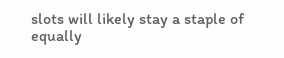slots will likely stay a staple of equally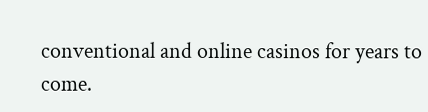conventional and online casinos for years to come.